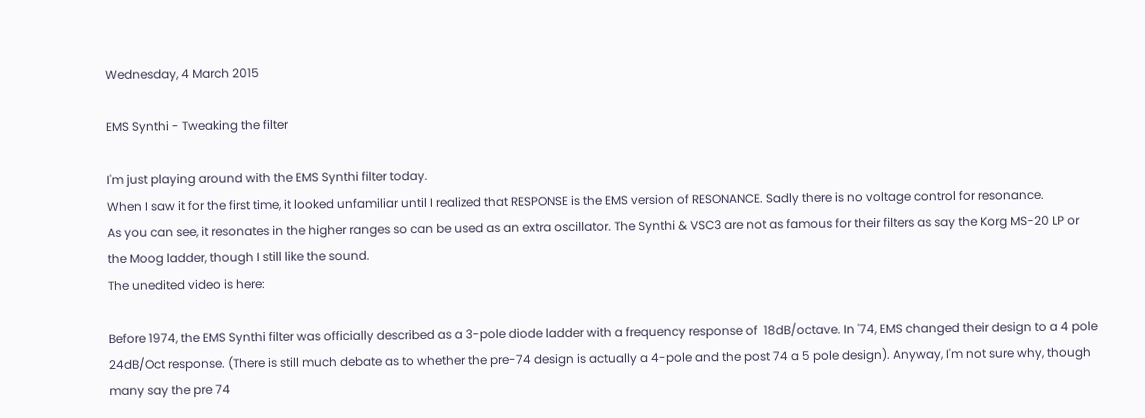Wednesday, 4 March 2015

EMS Synthi - Tweaking the filter

I'm just playing around with the EMS Synthi filter today.
When I saw it for the first time, it looked unfamiliar until I realized that RESPONSE is the EMS version of RESONANCE. Sadly there is no voltage control for resonance.
As you can see, it resonates in the higher ranges so can be used as an extra oscillator. The Synthi & VSC3 are not as famous for their filters as say the Korg MS-20 LP or the Moog ladder, though I still like the sound.
The unedited video is here:

Before 1974, the EMS Synthi filter was officially described as a 3-pole diode ladder with a frequency response of  18dB/octave. In '74, EMS changed their design to a 4 pole 24dB/Oct response. (There is still much debate as to whether the pre-74 design is actually a 4-pole and the post 74 a 5 pole design). Anyway, I'm not sure why, though many say the pre 74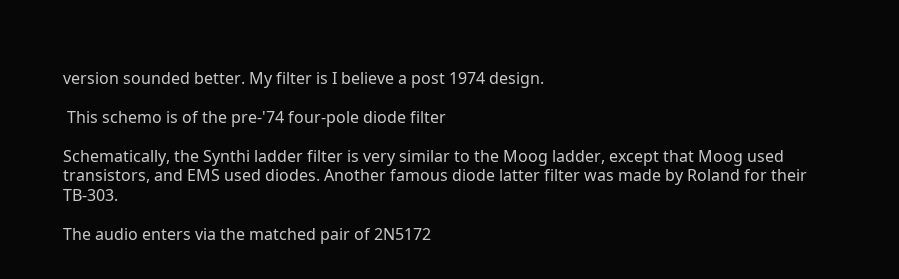version sounded better. My filter is I believe a post 1974 design.

 This schemo is of the pre-'74 four-pole diode filter

Schematically, the Synthi ladder filter is very similar to the Moog ladder, except that Moog used transistors, and EMS used diodes. Another famous diode latter filter was made by Roland for their TB-303.

The audio enters via the matched pair of 2N5172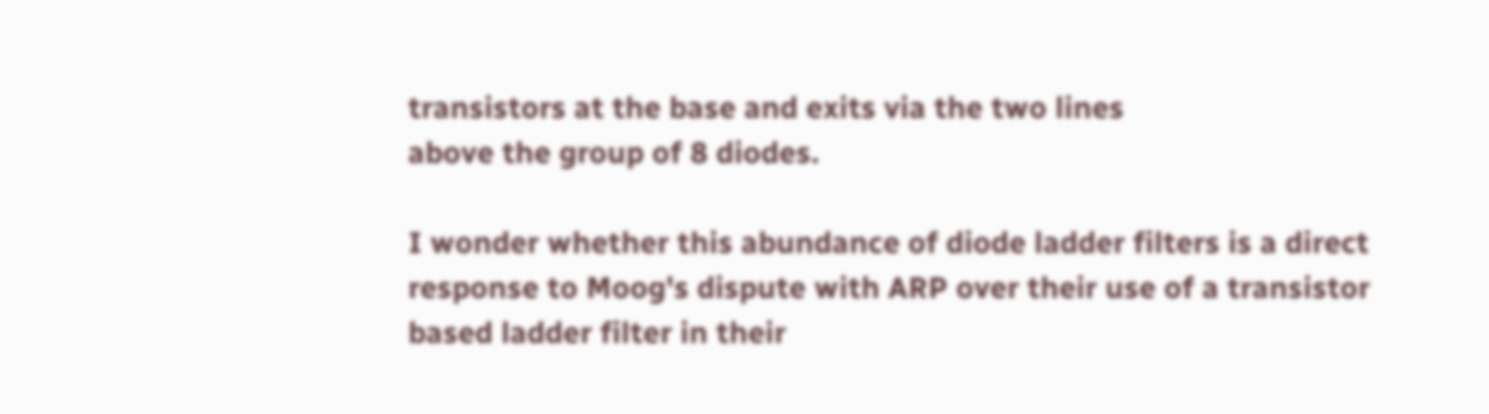transistors at the base and exits via the two lines
above the group of 8 diodes.

I wonder whether this abundance of diode ladder filters is a direct response to Moog's dispute with ARP over their use of a transistor based ladder filter in their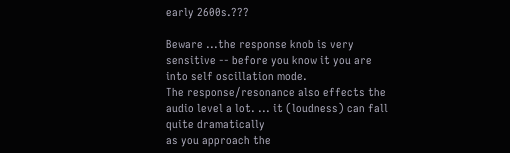early 2600s.???

Beware ...the response knob is very sensitive -- before you know it you are into self oscillation mode.
The response/resonance also effects the audio level a lot. ... it (loudness) can fall quite dramatically
as you approach the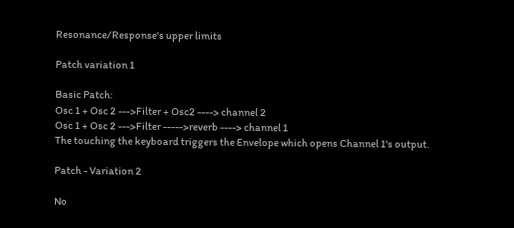Resonance/Response's upper limits

Patch variation 1

Basic Patch:
Osc 1 + Osc 2 --->Filter + Osc2 ----> channel 2
Osc 1 + Osc 2 --->Filter ----->reverb ----> channel 1
The touching the keyboard triggers the Envelope which opens Channel 1's output.

Patch - Variation 2

No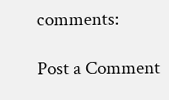comments:

Post a Comment